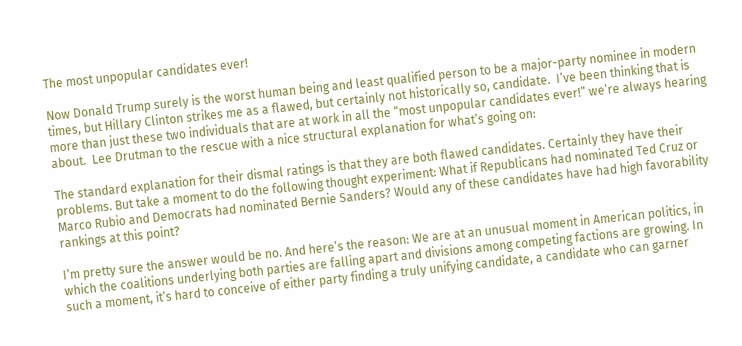The most unpopular candidates ever!

Now Donald Trump surely is the worst human being and least qualified person to be a major-party nominee in modern times, but Hillary Clinton strikes me as a flawed, but certainly not historically so, candidate.  I’ve been thinking that is more than just these two individuals that are at work in all the “most unpopular candidates ever!” we’re always hearing about.  Lee Drutman to the rescue with a nice structural explanation for what’s going on:

The standard explanation for their dismal ratings is that they are both flawed candidates. Certainly they have their problems. But take a moment to do the following thought experiment: What if Republicans had nominated Ted Cruz or Marco Rubio and Democrats had nominated Bernie Sanders? Would any of these candidates have had high favorability rankings at this point?

I’m pretty sure the answer would be no. And here’s the reason: We are at an unusual moment in American politics, in which the coalitions underlying both parties are falling apart and divisions among competing factions are growing. In such a moment, it’s hard to conceive of either party finding a truly unifying candidate, a candidate who can garner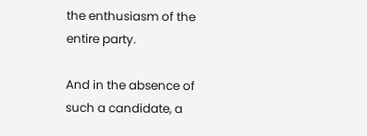the enthusiasm of the entire party.

And in the absence of such a candidate, a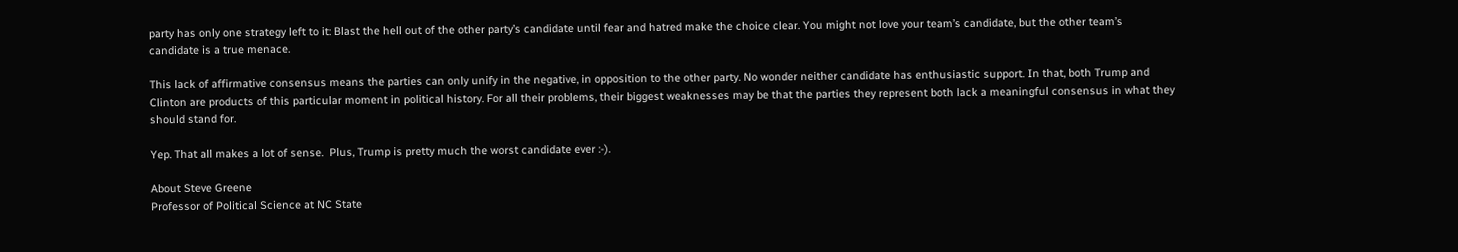party has only one strategy left to it: Blast the hell out of the other party’s candidate until fear and hatred make the choice clear. You might not love your team’s candidate, but the other team’s candidate is a true menace.

This lack of affirmative consensus means the parties can only unify in the negative, in opposition to the other party. No wonder neither candidate has enthusiastic support. In that, both Trump and Clinton are products of this particular moment in political history. For all their problems, their biggest weaknesses may be that the parties they represent both lack a meaningful consensus in what they should stand for.

Yep. That all makes a lot of sense.  Plus, Trump is pretty much the worst candidate ever :-).

About Steve Greene
Professor of Political Science at NC State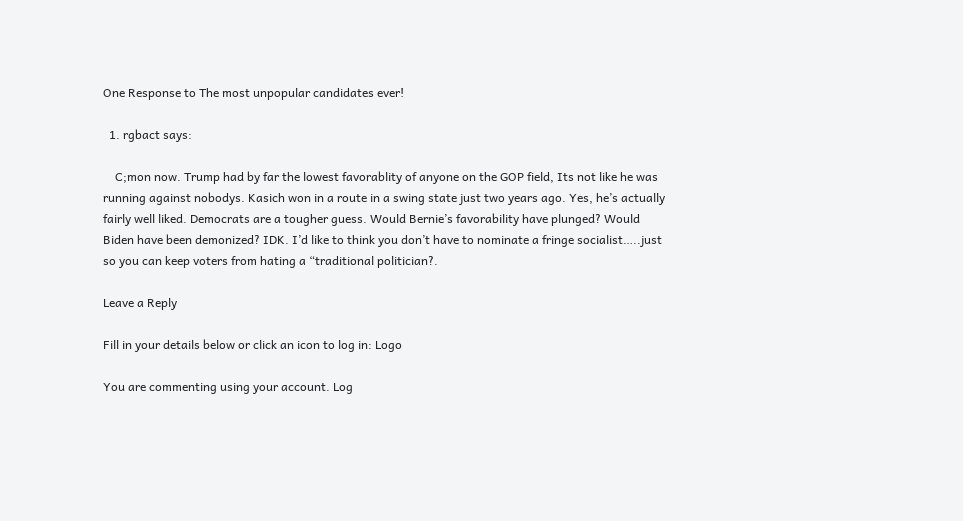One Response to The most unpopular candidates ever!

  1. rgbact says:

    C;mon now. Trump had by far the lowest favorablity of anyone on the GOP field, Its not like he was running against nobodys. Kasich won in a route in a swing state just two years ago. Yes, he’s actually fairly well liked. Democrats are a tougher guess. Would Bernie’s favorability have plunged? Would Biden have been demonized? IDK. I’d like to think you don’t have to nominate a fringe socialist…..just so you can keep voters from hating a “traditional politician?.

Leave a Reply

Fill in your details below or click an icon to log in: Logo

You are commenting using your account. Log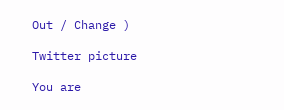Out / Change )

Twitter picture

You are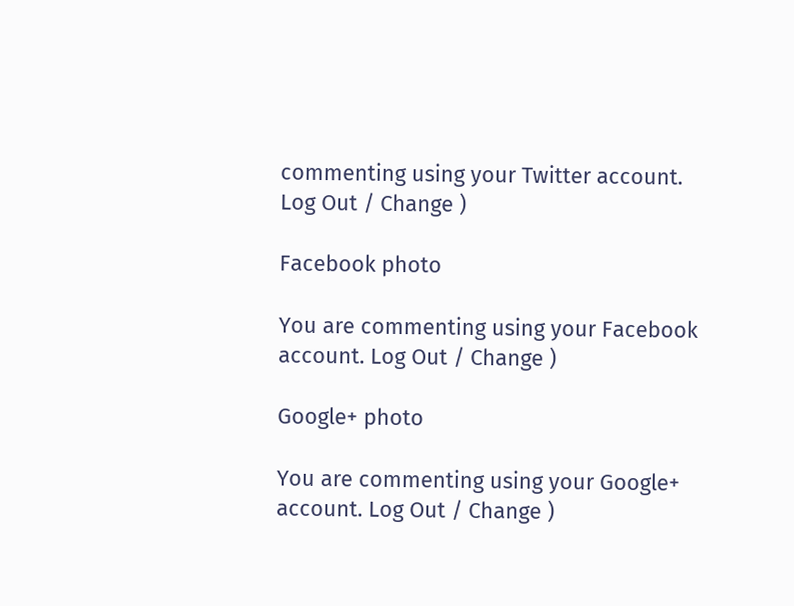commenting using your Twitter account. Log Out / Change )

Facebook photo

You are commenting using your Facebook account. Log Out / Change )

Google+ photo

You are commenting using your Google+ account. Log Out / Change )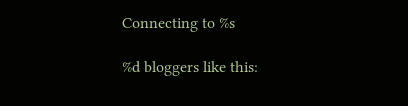Connecting to %s

%d bloggers like this: